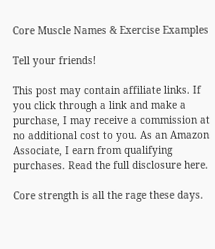Core Muscle Names & Exercise Examples

Tell your friends!

This post may contain affiliate links. If you click through a link and make a purchase, I may receive a commission at no additional cost to you. As an Amazon Associate, I earn from qualifying purchases. Read the full disclosure here.

Core strength is all the rage these days.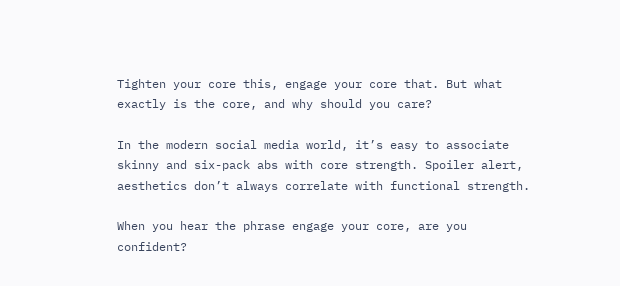Tighten your core this, engage your core that. But what exactly is the core, and why should you care?

In the modern social media world, it’s easy to associate skinny and six-pack abs with core strength. Spoiler alert, aesthetics don’t always correlate with functional strength.

When you hear the phrase engage your core, are you confident?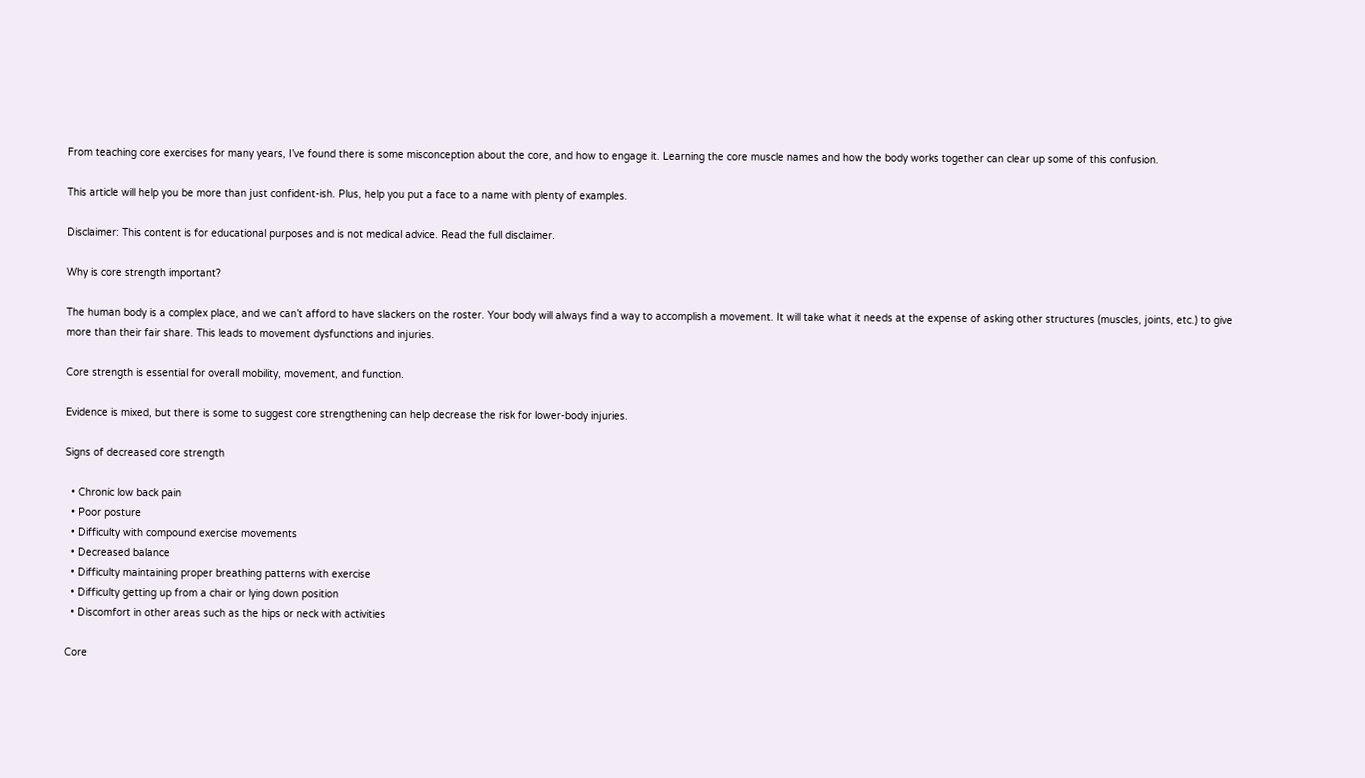From teaching core exercises for many years, I’ve found there is some misconception about the core, and how to engage it. Learning the core muscle names and how the body works together can clear up some of this confusion.

This article will help you be more than just confident-ish. Plus, help you put a face to a name with plenty of examples.

Disclaimer: This content is for educational purposes and is not medical advice. Read the full disclaimer.

Why is core strength important?

The human body is a complex place, and we can’t afford to have slackers on the roster. Your body will always find a way to accomplish a movement. It will take what it needs at the expense of asking other structures (muscles, joints, etc.) to give more than their fair share. This leads to movement dysfunctions and injuries.

Core strength is essential for overall mobility, movement, and function.

Evidence is mixed, but there is some to suggest core strengthening can help decrease the risk for lower-body injuries.

Signs of decreased core strength

  • Chronic low back pain
  • Poor posture
  • Difficulty with compound exercise movements
  • Decreased balance
  • Difficulty maintaining proper breathing patterns with exercise
  • Difficulty getting up from a chair or lying down position
  • Discomfort in other areas such as the hips or neck with activities

Core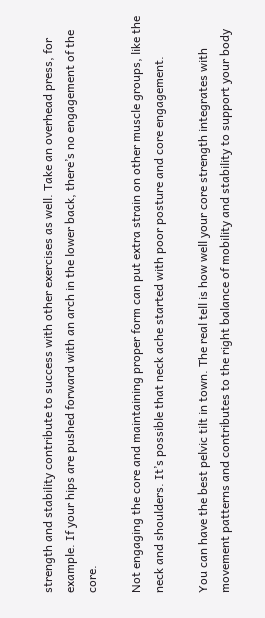strength and stability contribute to success with other exercises as well. Take an overhead press, for example. If your hips are pushed forward with an arch in the lower back, there’s no engagement of the core.

Not engaging the core and maintaining proper form can put extra strain on other muscle groups, like the neck and shoulders. It’s possible that neck ache started with poor posture and core engagement.

You can have the best pelvic tilt in town. The real tell is how well your core strength integrates with movement patterns and contributes to the right balance of mobility and stability to support your body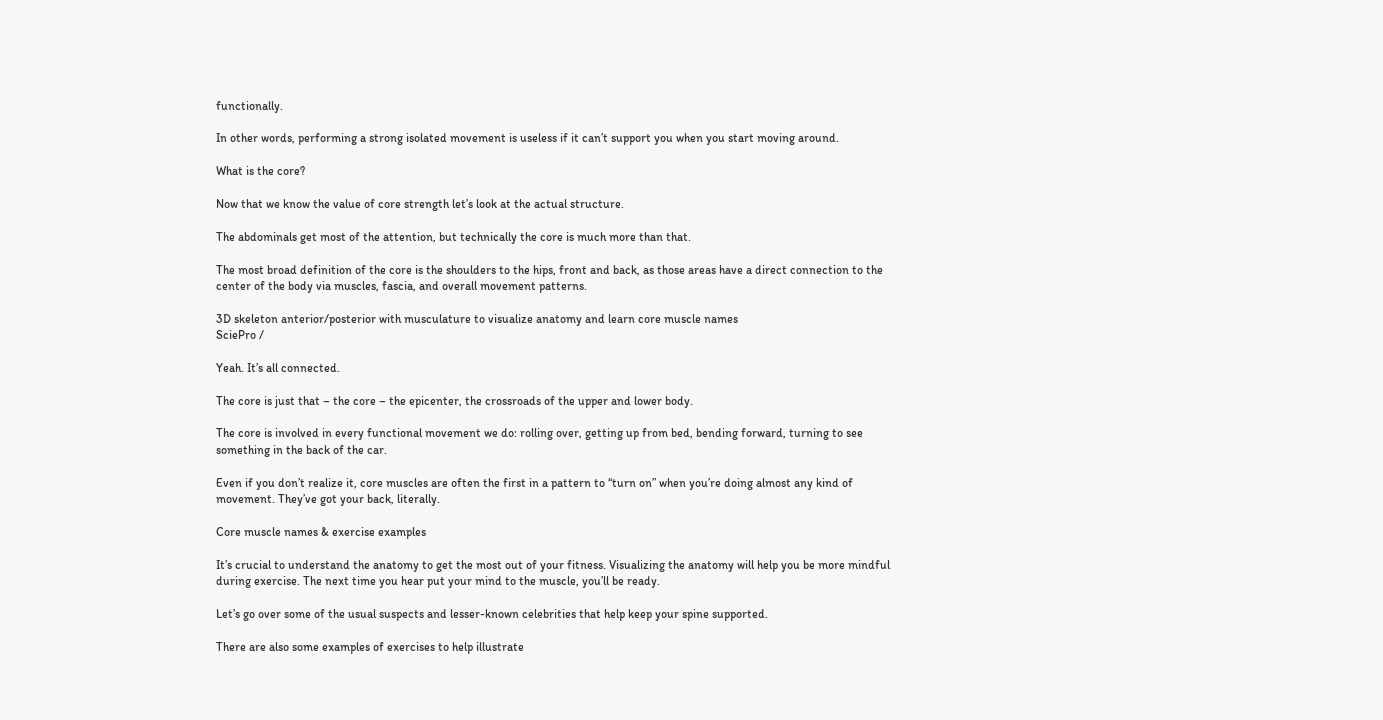functionally.

In other words, performing a strong isolated movement is useless if it can’t support you when you start moving around.

What is the core?

Now that we know the value of core strength let’s look at the actual structure.

The abdominals get most of the attention, but technically the core is much more than that.

The most broad definition of the core is the shoulders to the hips, front and back, as those areas have a direct connection to the center of the body via muscles, fascia, and overall movement patterns.

3D skeleton anterior/posterior with musculature to visualize anatomy and learn core muscle names
SciePro /

Yeah. It’s all connected.

The core is just that – the core – the epicenter, the crossroads of the upper and lower body.

The core is involved in every functional movement we do: rolling over, getting up from bed, bending forward, turning to see something in the back of the car.

Even if you don’t realize it, core muscles are often the first in a pattern to “turn on” when you’re doing almost any kind of movement. They’ve got your back, literally.

Core muscle names & exercise examples

It’s crucial to understand the anatomy to get the most out of your fitness. Visualizing the anatomy will help you be more mindful during exercise. The next time you hear put your mind to the muscle, you’ll be ready.

Let’s go over some of the usual suspects and lesser-known celebrities that help keep your spine supported.

There are also some examples of exercises to help illustrate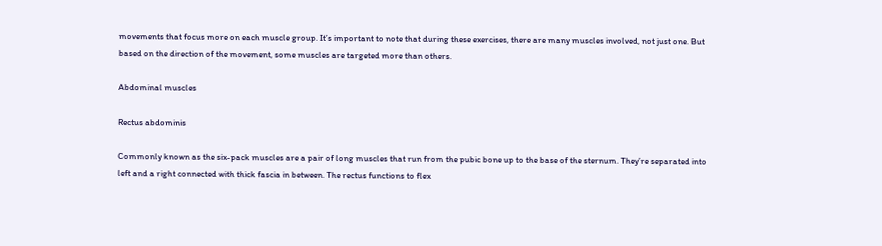movements that focus more on each muscle group. It’s important to note that during these exercises, there are many muscles involved, not just one. But based on the direction of the movement, some muscles are targeted more than others.

Abdominal muscles

Rectus abdominis

Commonly known as the six-pack muscles are a pair of long muscles that run from the pubic bone up to the base of the sternum. They’re separated into left and a right connected with thick fascia in between. The rectus functions to flex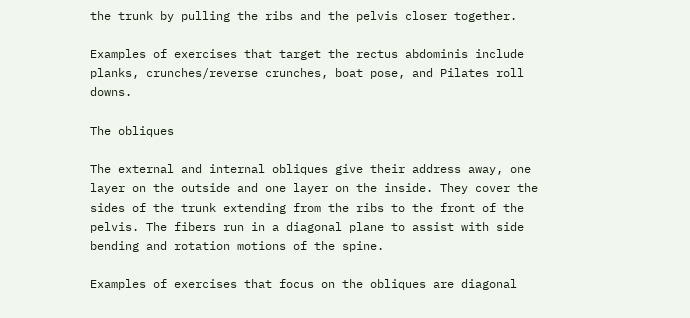the trunk by pulling the ribs and the pelvis closer together.

Examples of exercises that target the rectus abdominis include planks, crunches/reverse crunches, boat pose, and Pilates roll downs.

The obliques

The external and internal obliques give their address away, one layer on the outside and one layer on the inside. They cover the sides of the trunk extending from the ribs to the front of the pelvis. The fibers run in a diagonal plane to assist with side bending and rotation motions of the spine.

Examples of exercises that focus on the obliques are diagonal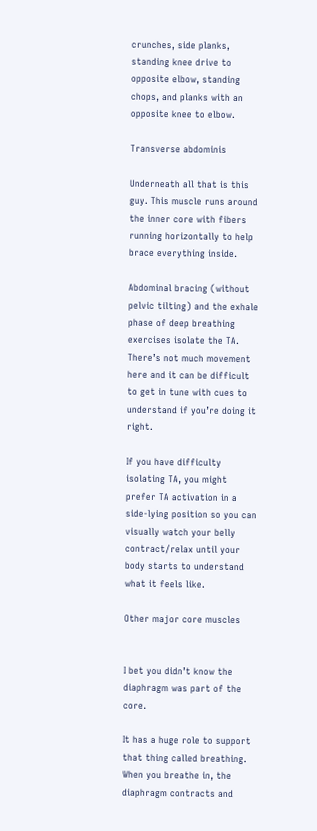crunches, side planks, standing knee drive to opposite elbow, standing chops, and planks with an opposite knee to elbow.

Transverse abdominis

Underneath all that is this guy. This muscle runs around the inner core with fibers running horizontally to help brace everything inside.

Abdominal bracing (without pelvic tilting) and the exhale phase of deep breathing exercises isolate the TA. There’s not much movement here and it can be difficult to get in tune with cues to understand if you’re doing it right.

If you have difficulty isolating TA, you might prefer TA activation in a side-lying position so you can visually watch your belly contract/relax until your body starts to understand what it feels like.

Other major core muscles


I bet you didn’t know the diaphragm was part of the core.

It has a huge role to support that thing called breathing. When you breathe in, the diaphragm contracts and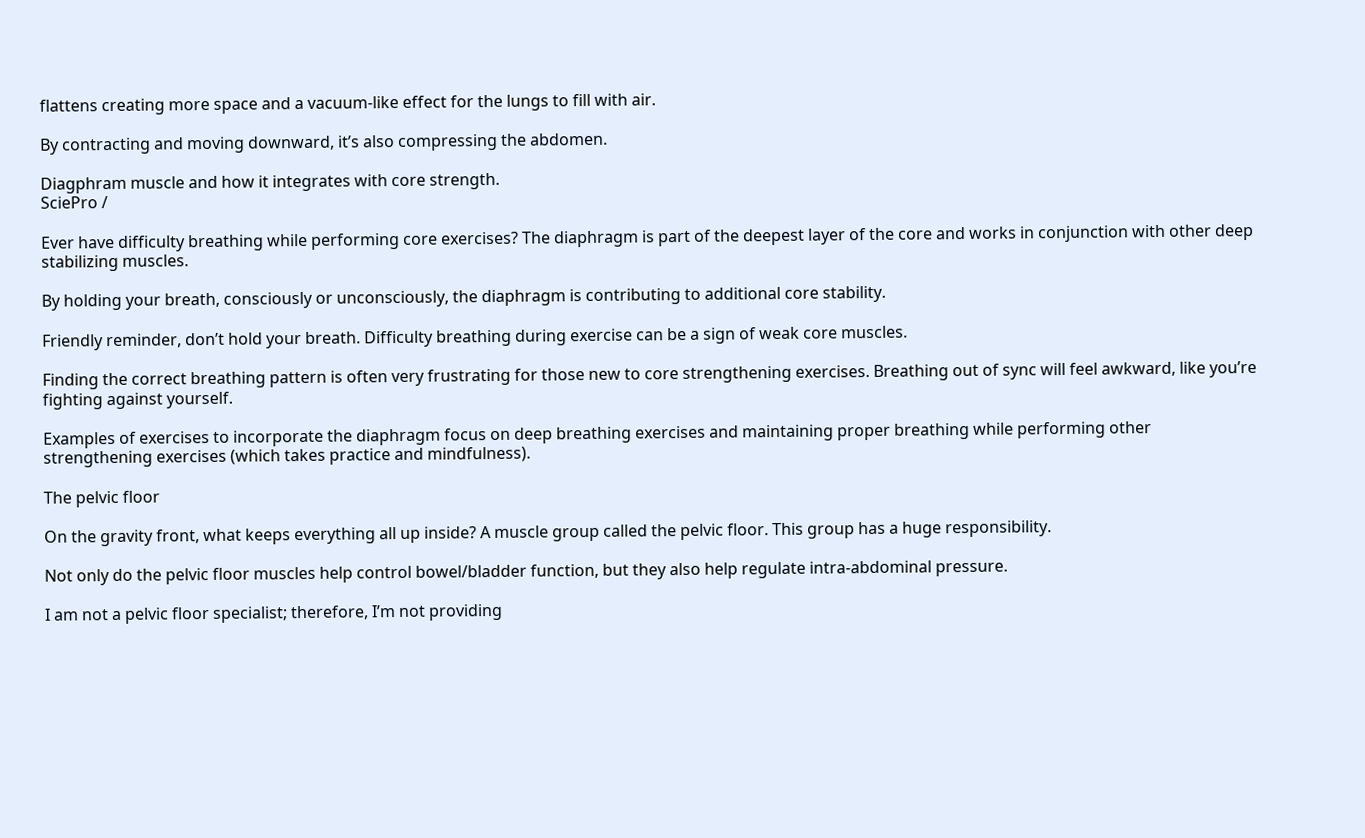flattens creating more space and a vacuum-like effect for the lungs to fill with air.

By contracting and moving downward, it’s also compressing the abdomen.

Diagphram muscle and how it integrates with core strength.
SciePro /

Ever have difficulty breathing while performing core exercises? The diaphragm is part of the deepest layer of the core and works in conjunction with other deep stabilizing muscles.

By holding your breath, consciously or unconsciously, the diaphragm is contributing to additional core stability.

Friendly reminder, don’t hold your breath. Difficulty breathing during exercise can be a sign of weak core muscles.

Finding the correct breathing pattern is often very frustrating for those new to core strengthening exercises. Breathing out of sync will feel awkward, like you’re fighting against yourself.

Examples of exercises to incorporate the diaphragm focus on deep breathing exercises and maintaining proper breathing while performing other strengthening exercises (which takes practice and mindfulness).

The pelvic floor

On the gravity front, what keeps everything all up inside? A muscle group called the pelvic floor. This group has a huge responsibility.

Not only do the pelvic floor muscles help control bowel/bladder function, but they also help regulate intra-abdominal pressure.

I am not a pelvic floor specialist; therefore, I’m not providing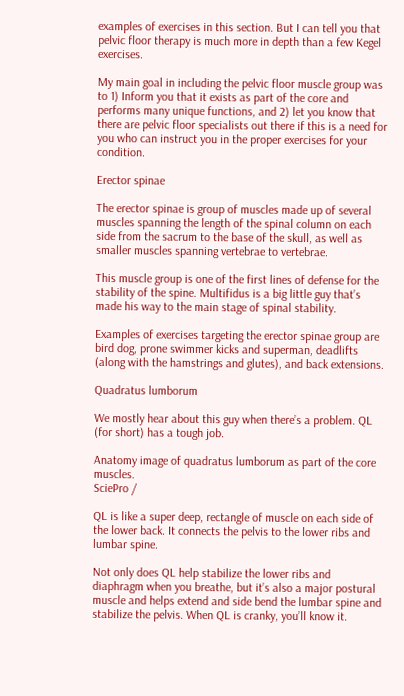examples of exercises in this section. But I can tell you that pelvic floor therapy is much more in depth than a few Kegel exercises.

My main goal in including the pelvic floor muscle group was to 1) Inform you that it exists as part of the core and performs many unique functions, and 2) let you know that there are pelvic floor specialists out there if this is a need for you who can instruct you in the proper exercises for your condition.

Erector spinae

The erector spinae is group of muscles made up of several muscles spanning the length of the spinal column on each side from the sacrum to the base of the skull, as well as smaller muscles spanning vertebrae to vertebrae.

This muscle group is one of the first lines of defense for the stability of the spine. Multifidus is a big little guy that’s made his way to the main stage of spinal stability.

Examples of exercises targeting the erector spinae group are bird dog, prone swimmer kicks and superman, deadlifts (along with the hamstrings and glutes), and back extensions.

Quadratus lumborum

We mostly hear about this guy when there’s a problem. QL (for short) has a tough job.

Anatomy image of quadratus lumborum as part of the core muscles.
SciePro /

QL is like a super deep, rectangle of muscle on each side of the lower back. It connects the pelvis to the lower ribs and lumbar spine.

Not only does QL help stabilize the lower ribs and diaphragm when you breathe, but it’s also a major postural muscle and helps extend and side bend the lumbar spine and stabilize the pelvis. When QL is cranky, you’ll know it.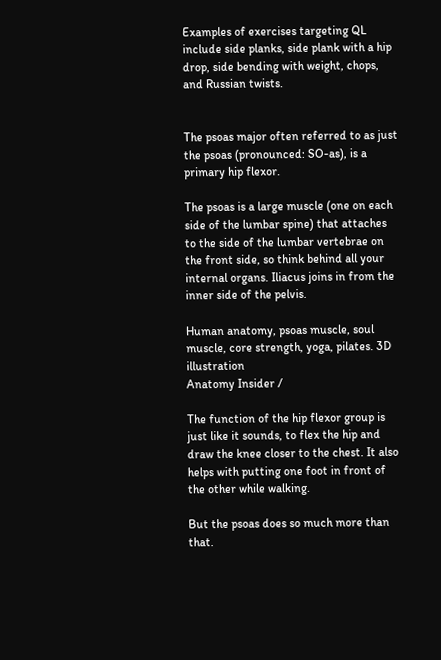Examples of exercises targeting QL include side planks, side plank with a hip drop, side bending with weight, chops, and Russian twists.


The psoas major often referred to as just the psoas (pronounced: SO-as), is a primary hip flexor.

The psoas is a large muscle (one on each side of the lumbar spine) that attaches to the side of the lumbar vertebrae on the front side, so think behind all your internal organs. Iliacus joins in from the inner side of the pelvis.

Human anatomy, psoas muscle, soul muscle, core strength, yoga, pilates. 3D illustration
Anatomy Insider /

The function of the hip flexor group is just like it sounds, to flex the hip and draw the knee closer to the chest. It also helps with putting one foot in front of the other while walking.

But the psoas does so much more than that.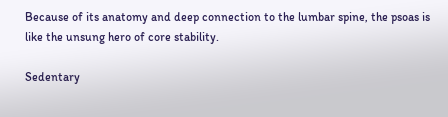Because of its anatomy and deep connection to the lumbar spine, the psoas is like the unsung hero of core stability.

Sedentary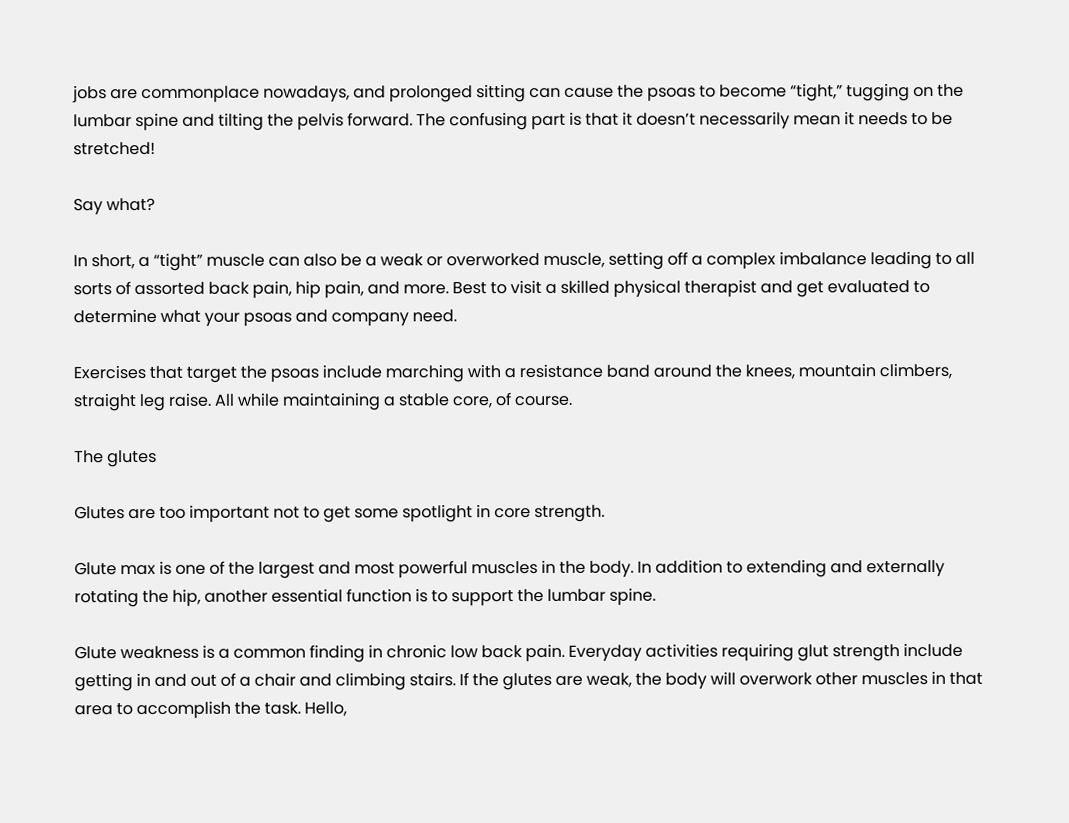jobs are commonplace nowadays, and prolonged sitting can cause the psoas to become “tight,” tugging on the lumbar spine and tilting the pelvis forward. The confusing part is that it doesn’t necessarily mean it needs to be stretched!

Say what?

In short, a “tight” muscle can also be a weak or overworked muscle, setting off a complex imbalance leading to all sorts of assorted back pain, hip pain, and more. Best to visit a skilled physical therapist and get evaluated to determine what your psoas and company need.

Exercises that target the psoas include marching with a resistance band around the knees, mountain climbers, straight leg raise. All while maintaining a stable core, of course.

The glutes

Glutes are too important not to get some spotlight in core strength.

Glute max is one of the largest and most powerful muscles in the body. In addition to extending and externally rotating the hip, another essential function is to support the lumbar spine.

Glute weakness is a common finding in chronic low back pain. Everyday activities requiring glut strength include getting in and out of a chair and climbing stairs. If the glutes are weak, the body will overwork other muscles in that area to accomplish the task. Hello,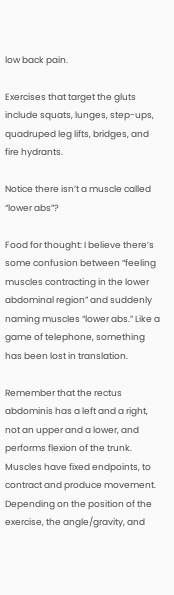low back pain.

Exercises that target the gluts include squats, lunges, step-ups, quadruped leg lifts, bridges, and fire hydrants.

Notice there isn’t a muscle called “lower abs”?

Food for thought: I believe there’s some confusion between “feeling muscles contracting in the lower abdominal region” and suddenly naming muscles “lower abs.” Like a game of telephone, something has been lost in translation.

Remember that the rectus abdominis has a left and a right, not an upper and a lower, and performs flexion of the trunk. Muscles have fixed endpoints, to contract and produce movement. Depending on the position of the exercise, the angle/gravity, and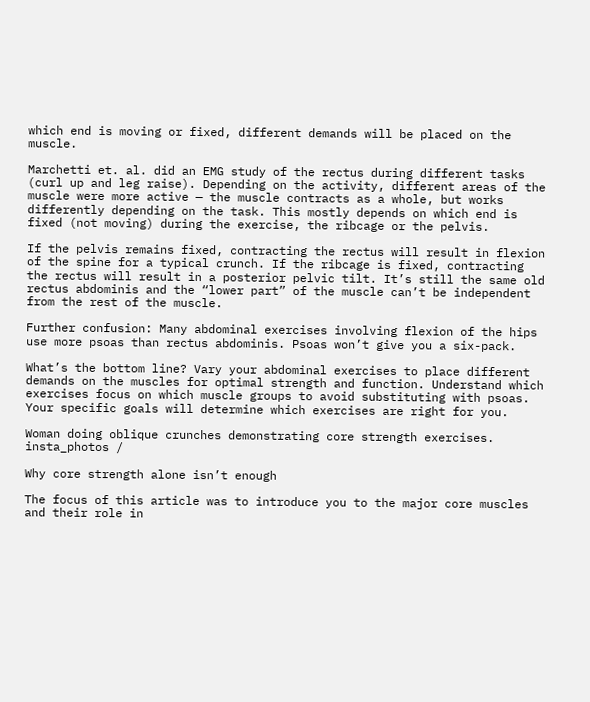which end is moving or fixed, different demands will be placed on the muscle.

Marchetti et. al. did an EMG study of the rectus during different tasks (curl up and leg raise). Depending on the activity, different areas of the muscle were more active — the muscle contracts as a whole, but works differently depending on the task. This mostly depends on which end is fixed (not moving) during the exercise, the ribcage or the pelvis.

If the pelvis remains fixed, contracting the rectus will result in flexion of the spine for a typical crunch. If the ribcage is fixed, contracting the rectus will result in a posterior pelvic tilt. It’s still the same old rectus abdominis and the “lower part” of the muscle can’t be independent from the rest of the muscle.

Further confusion: Many abdominal exercises involving flexion of the hips use more psoas than rectus abdominis. Psoas won’t give you a six-pack.

What’s the bottom line? Vary your abdominal exercises to place different demands on the muscles for optimal strength and function. Understand which exercises focus on which muscle groups to avoid substituting with psoas. Your specific goals will determine which exercises are right for you.

Woman doing oblique crunches demonstrating core strength exercises.
insta_photos /

Why core strength alone isn’t enough

The focus of this article was to introduce you to the major core muscles and their role in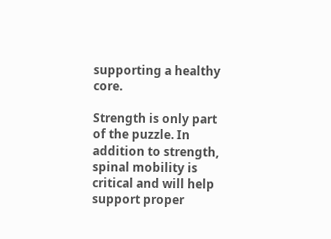supporting a healthy core.

Strength is only part of the puzzle. In addition to strength, spinal mobility is critical and will help support proper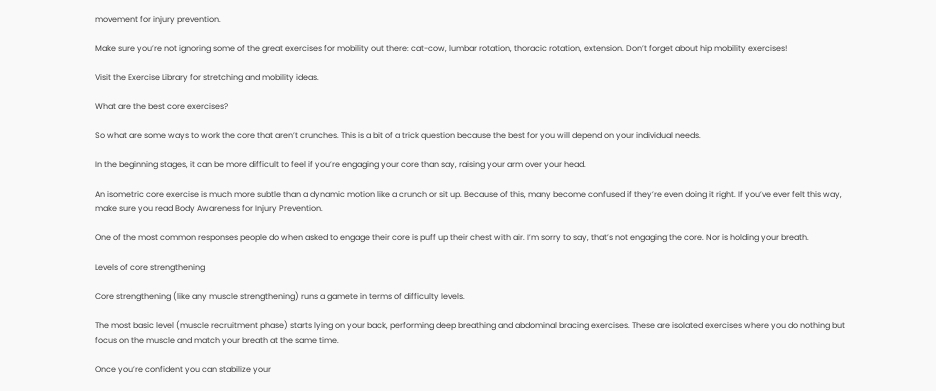movement for injury prevention.

Make sure you’re not ignoring some of the great exercises for mobility out there: cat-cow, lumbar rotation, thoracic rotation, extension. Don’t forget about hip mobility exercises!

Visit the Exercise Library for stretching and mobility ideas.

What are the best core exercises?

So what are some ways to work the core that aren’t crunches. This is a bit of a trick question because the best for you will depend on your individual needs.

In the beginning stages, it can be more difficult to feel if you’re engaging your core than say, raising your arm over your head.

An isometric core exercise is much more subtle than a dynamic motion like a crunch or sit up. Because of this, many become confused if they’re even doing it right. If you’ve ever felt this way, make sure you read Body Awareness for Injury Prevention.

One of the most common responses people do when asked to engage their core is puff up their chest with air. I’m sorry to say, that’s not engaging the core. Nor is holding your breath.

Levels of core strengthening

Core strengthening (like any muscle strengthening) runs a gamete in terms of difficulty levels.

The most basic level (muscle recruitment phase) starts lying on your back, performing deep breathing and abdominal bracing exercises. These are isolated exercises where you do nothing but focus on the muscle and match your breath at the same time.

Once you’re confident you can stabilize your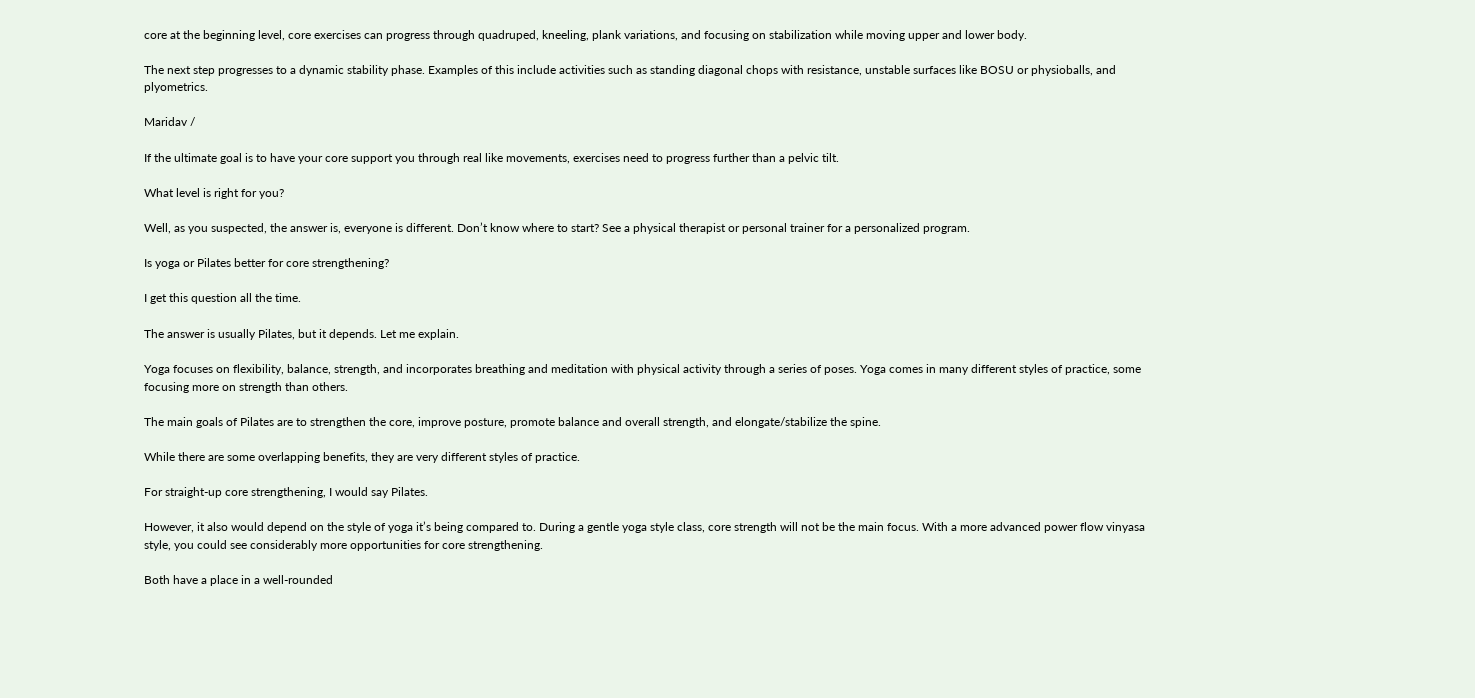core at the beginning level, core exercises can progress through quadruped, kneeling, plank variations, and focusing on stabilization while moving upper and lower body.

The next step progresses to a dynamic stability phase. Examples of this include activities such as standing diagonal chops with resistance, unstable surfaces like BOSU or physioballs, and plyometrics.

Maridav /

If the ultimate goal is to have your core support you through real like movements, exercises need to progress further than a pelvic tilt.

What level is right for you?

Well, as you suspected, the answer is, everyone is different. Don’t know where to start? See a physical therapist or personal trainer for a personalized program.

Is yoga or Pilates better for core strengthening?

I get this question all the time.

The answer is usually Pilates, but it depends. Let me explain.

Yoga focuses on flexibility, balance, strength, and incorporates breathing and meditation with physical activity through a series of poses. Yoga comes in many different styles of practice, some focusing more on strength than others.

The main goals of Pilates are to strengthen the core, improve posture, promote balance and overall strength, and elongate/stabilize the spine.

While there are some overlapping benefits, they are very different styles of practice.

For straight-up core strengthening, I would say Pilates.

However, it also would depend on the style of yoga it’s being compared to. During a gentle yoga style class, core strength will not be the main focus. With a more advanced power flow vinyasa style, you could see considerably more opportunities for core strengthening.

Both have a place in a well-rounded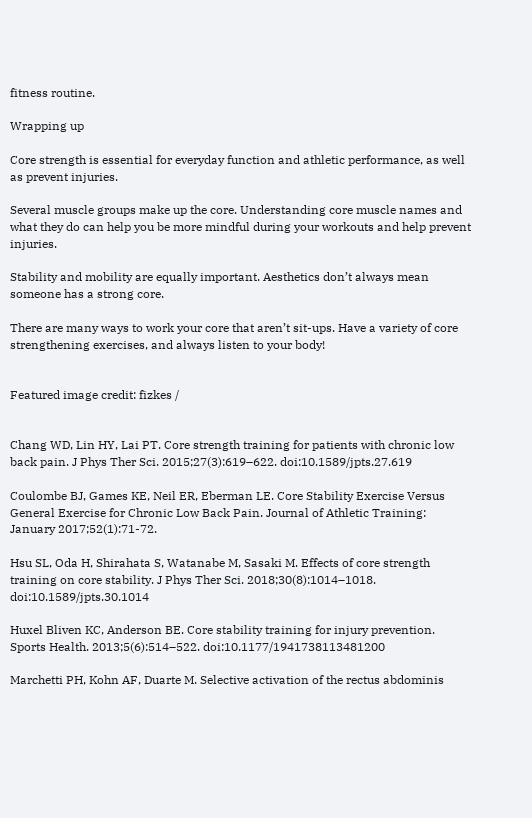fitness routine.

Wrapping up

Core strength is essential for everyday function and athletic performance, as well as prevent injuries.

Several muscle groups make up the core. Understanding core muscle names and what they do can help you be more mindful during your workouts and help prevent injuries.

Stability and mobility are equally important. Aesthetics don’t always mean someone has a strong core.

There are many ways to work your core that aren’t sit-ups. Have a variety of core strengthening exercises, and always listen to your body!


Featured image credit: fizkes /


Chang WD, Lin HY, Lai PT. Core strength training for patients with chronic low back pain. J Phys Ther Sci. 2015;27(3):619–622. doi:10.1589/jpts.27.619

Coulombe BJ, Games KE, Neil ER, Eberman LE. Core Stability Exercise Versus General Exercise for Chronic Low Back Pain. Journal of Athletic Training: January 2017;52(1):71-72.

Hsu SL, Oda H, Shirahata S, Watanabe M, Sasaki M. Effects of core strength training on core stability. J Phys Ther Sci. 2018;30(8):1014–1018. doi:10.1589/jpts.30.1014

Huxel Bliven KC, Anderson BE. Core stability training for injury prevention. Sports Health. 2013;5(6):514–522. doi:10.1177/1941738113481200

Marchetti PH, Kohn AF, Duarte M. Selective activation of the rectus abdominis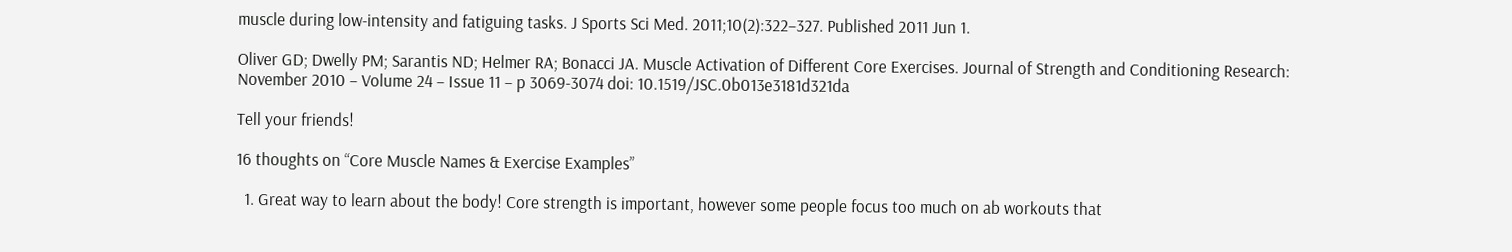muscle during low-intensity and fatiguing tasks. J Sports Sci Med. 2011;10(2):322–327. Published 2011 Jun 1.

Oliver GD; Dwelly PM; Sarantis ND; Helmer RA; Bonacci JA. Muscle Activation of Different Core Exercises. Journal of Strength and Conditioning Research: November 2010 – Volume 24 – Issue 11 – p 3069-3074 doi: 10.1519/JSC.0b013e3181d321da

Tell your friends!

16 thoughts on “Core Muscle Names & Exercise Examples”

  1. Great way to learn about the body! Core strength is important, however some people focus too much on ab workouts that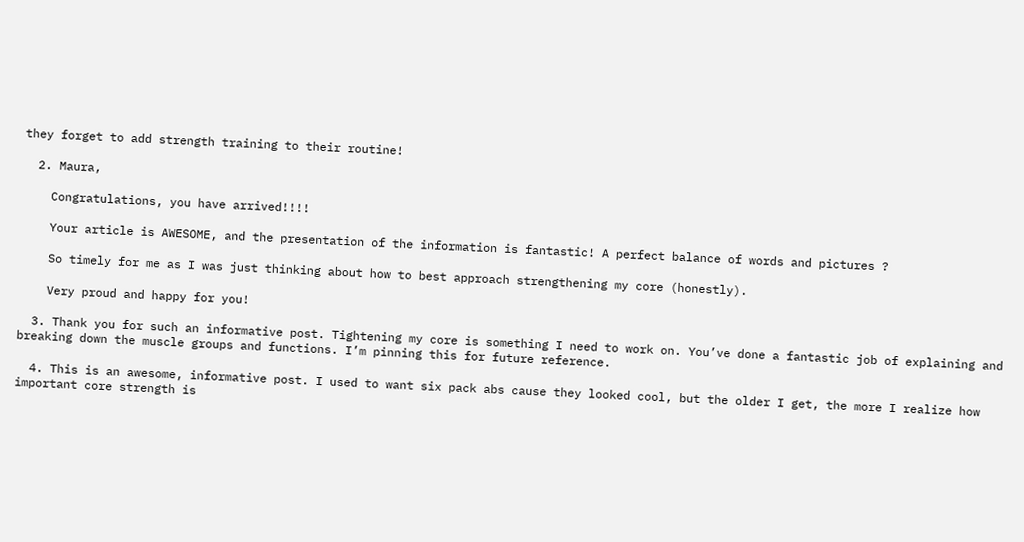they forget to add strength training to their routine!

  2. Maura,

    Congratulations, you have arrived!!!!

    Your article is AWESOME, and the presentation of the information is fantastic! A perfect balance of words and pictures ?

    So timely for me as I was just thinking about how to best approach strengthening my core (honestly).

    Very proud and happy for you!

  3. Thank you for such an informative post. Tightening my core is something I need to work on. You’ve done a fantastic job of explaining and breaking down the muscle groups and functions. I’m pinning this for future reference.

  4. This is an awesome, informative post. I used to want six pack abs cause they looked cool, but the older I get, the more I realize how important core strength is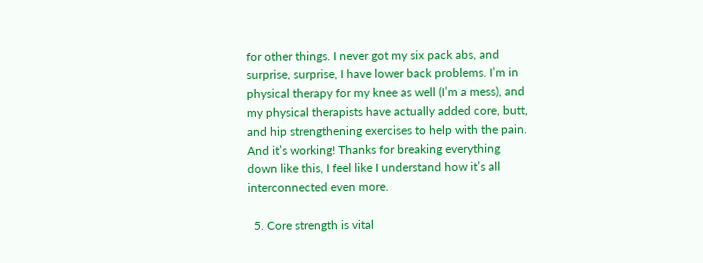for other things. I never got my six pack abs, and surprise, surprise, I have lower back problems. I’m in physical therapy for my knee as well (I’m a mess), and my physical therapists have actually added core, butt, and hip strengthening exercises to help with the pain. And it’s working! Thanks for breaking everything down like this, I feel like I understand how it’s all interconnected even more.

  5. Core strength is vital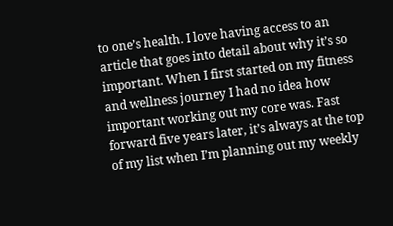to one’s health. I love having access to an article that goes into detail about why it’s so important. When I first started on my fitness and wellness journey I had no idea how important working out my core was. Fast forward five years later, it’s always at the top of my list when I’m planning out my weekly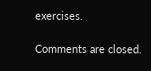exercises.

Comments are closed.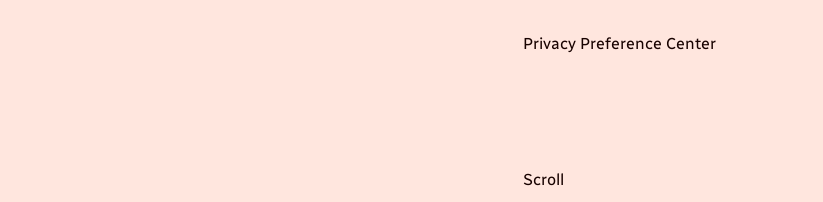Privacy Preference Center





Scroll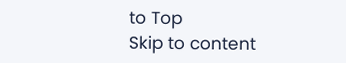to Top
Skip to content